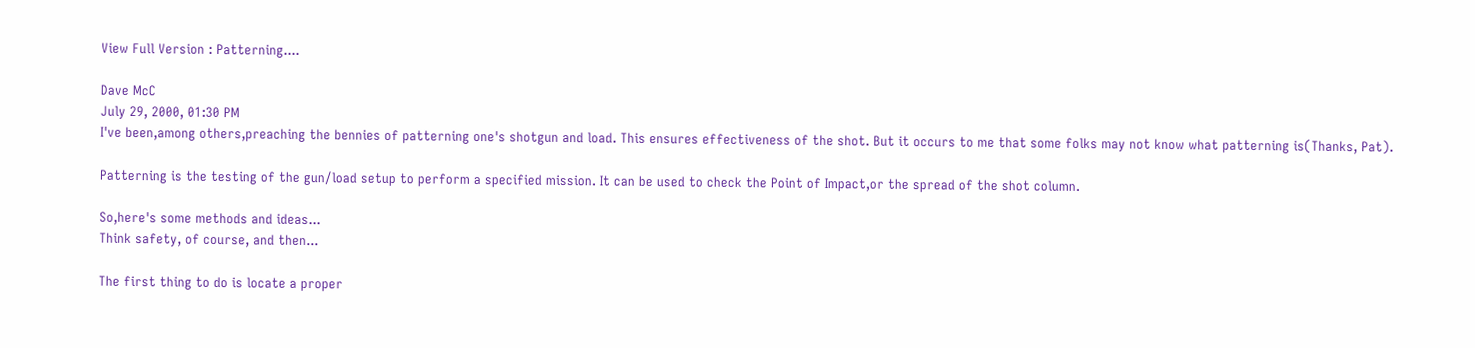View Full Version : Patterning....

Dave McC
July 29, 2000, 01:30 PM
I've been,among others,preaching the bennies of patterning one's shotgun and load. This ensures effectiveness of the shot. But it occurs to me that some folks may not know what patterning is(Thanks, Pat).

Patterning is the testing of the gun/load setup to perform a specified mission. It can be used to check the Point of Impact,or the spread of the shot column.

So,here's some methods and ideas...
Think safety, of course, and then...

The first thing to do is locate a proper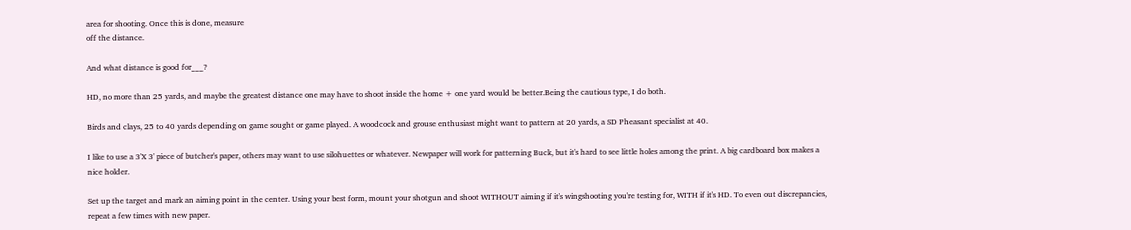area for shooting. Once this is done, measure
off the distance.

And what distance is good for___?

HD, no more than 25 yards, and maybe the greatest distance one may have to shoot inside the home + one yard would be better.Being the cautious type, I do both.

Birds and clays, 25 to 40 yards depending on game sought or game played. A woodcock and grouse enthusiast might want to pattern at 20 yards, a SD Pheasant specialist at 40.

I like to use a 3'X 3' piece of butcher's paper, others may want to use silohuettes or whatever. Newpaper will work for patterning Buck, but it's hard to see little holes among the print. A big cardboard box makes a nice holder.

Set up the target and mark an aiming point in the center. Using your best form, mount your shotgun and shoot WITHOUT aiming if it's wingshooting you're testing for, WITH if it's HD. To even out discrepancies, repeat a few times with new paper.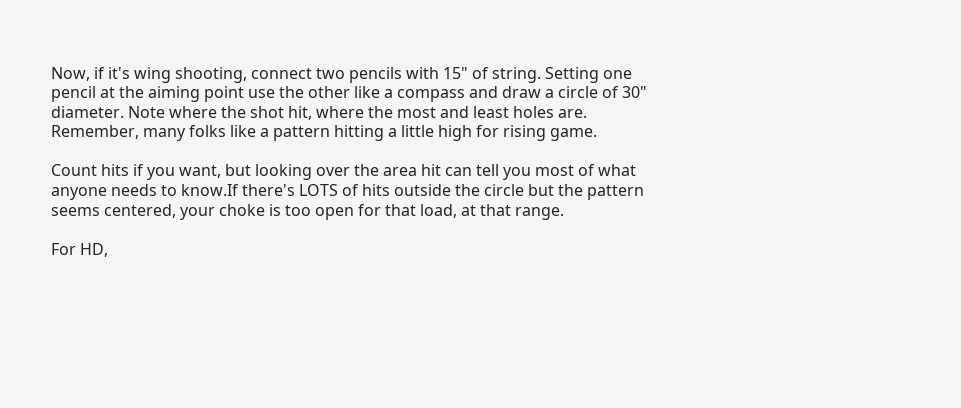Now, if it's wing shooting, connect two pencils with 15" of string. Setting one pencil at the aiming point use the other like a compass and draw a circle of 30" diameter. Note where the shot hit, where the most and least holes are. Remember, many folks like a pattern hitting a little high for rising game.

Count hits if you want, but looking over the area hit can tell you most of what anyone needs to know.If there's LOTS of hits outside the circle but the pattern seems centered, your choke is too open for that load, at that range.

For HD,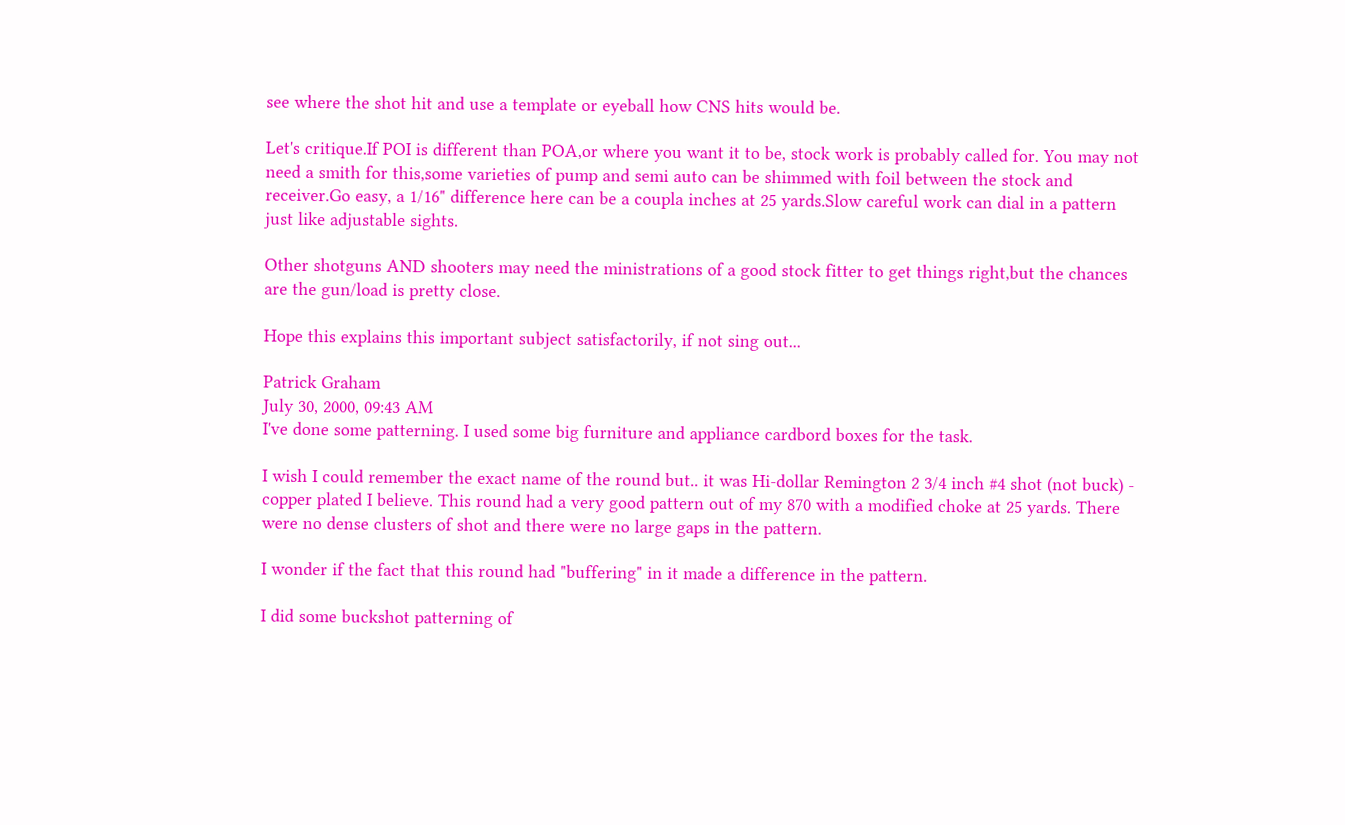see where the shot hit and use a template or eyeball how CNS hits would be.

Let's critique.If POI is different than POA,or where you want it to be, stock work is probably called for. You may not need a smith for this,some varieties of pump and semi auto can be shimmed with foil between the stock and receiver.Go easy, a 1/16" difference here can be a coupla inches at 25 yards.Slow careful work can dial in a pattern just like adjustable sights.

Other shotguns AND shooters may need the ministrations of a good stock fitter to get things right,but the chances are the gun/load is pretty close.

Hope this explains this important subject satisfactorily, if not sing out...

Patrick Graham
July 30, 2000, 09:43 AM
I've done some patterning. I used some big furniture and appliance cardbord boxes for the task.

I wish I could remember the exact name of the round but.. it was Hi-dollar Remington 2 3/4 inch #4 shot (not buck) - copper plated I believe. This round had a very good pattern out of my 870 with a modified choke at 25 yards. There were no dense clusters of shot and there were no large gaps in the pattern.

I wonder if the fact that this round had "buffering" in it made a difference in the pattern.

I did some buckshot patterning of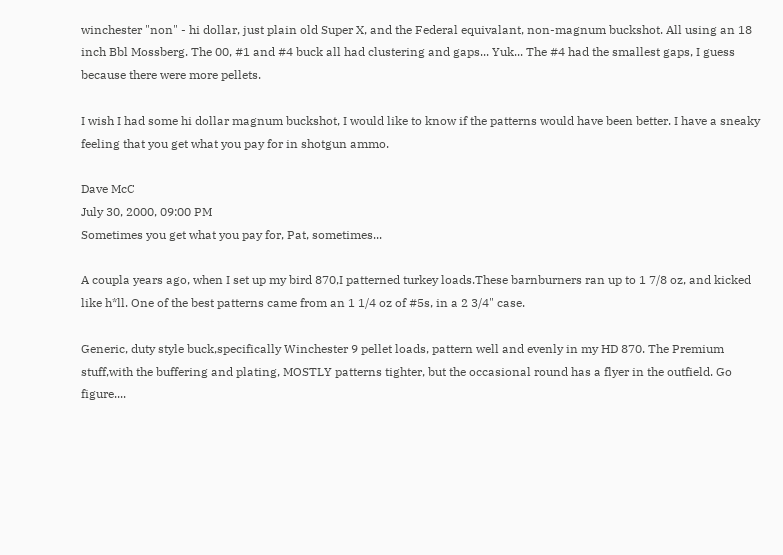winchester "non" - hi dollar, just plain old Super X, and the Federal equivalant, non-magnum buckshot. All using an 18 inch Bbl Mossberg. The 00, #1 and #4 buck all had clustering and gaps... Yuk... The #4 had the smallest gaps, I guess because there were more pellets.

I wish I had some hi dollar magnum buckshot, I would like to know if the patterns would have been better. I have a sneaky feeling that you get what you pay for in shotgun ammo.

Dave McC
July 30, 2000, 09:00 PM
Sometimes you get what you pay for, Pat, sometimes...

A coupla years ago, when I set up my bird 870,I patterned turkey loads.These barnburners ran up to 1 7/8 oz, and kicked like h*ll. One of the best patterns came from an 1 1/4 oz of #5s, in a 2 3/4" case.

Generic, duty style buck,specifically Winchester 9 pellet loads, pattern well and evenly in my HD 870. The Premium stuff,with the buffering and plating, MOSTLY patterns tighter, but the occasional round has a flyer in the outfield. Go figure....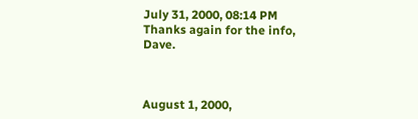July 31, 2000, 08:14 PM
Thanks again for the info, Dave.



August 1, 2000,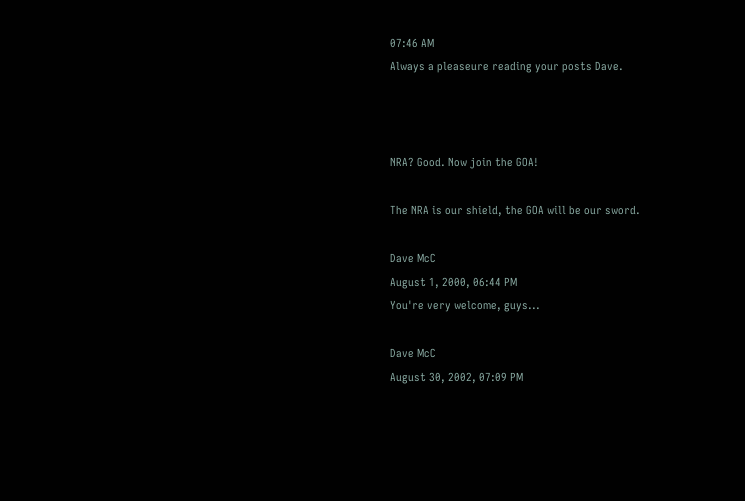07:46 AM
Always a pleaseure reading your posts Dave.



NRA? Good. Now join the GOA!

The NRA is our shield, the GOA will be our sword.

Dave McC
August 1, 2000, 06:44 PM
You're very welcome, guys...

Dave McC
August 30, 2002, 07:09 PM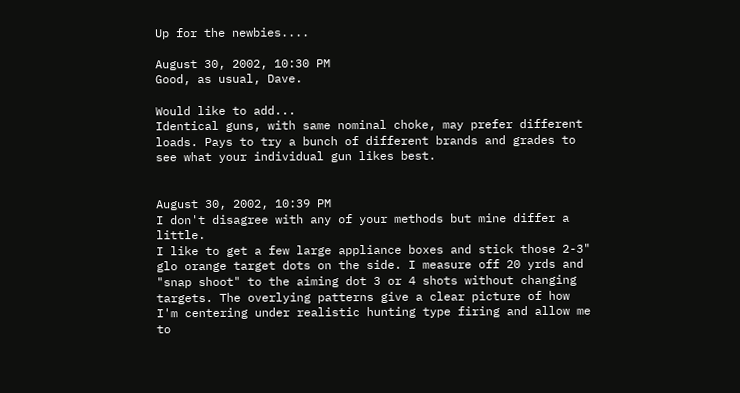Up for the newbies....

August 30, 2002, 10:30 PM
Good, as usual, Dave.

Would like to add...
Identical guns, with same nominal choke, may prefer different loads. Pays to try a bunch of different brands and grades to see what your individual gun likes best.


August 30, 2002, 10:39 PM
I don't disagree with any of your methods but mine differ a little.
I like to get a few large appliance boxes and stick those 2-3" glo orange target dots on the side. I measure off 20 yrds and "snap shoot" to the aiming dot 3 or 4 shots without changing targets. The overlying patterns give a clear picture of how I'm centering under realistic hunting type firing and allow me to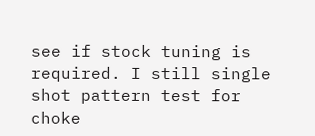see if stock tuning is required. I still single shot pattern test for choke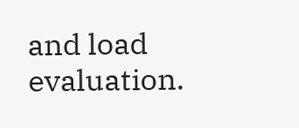and load evaluation.